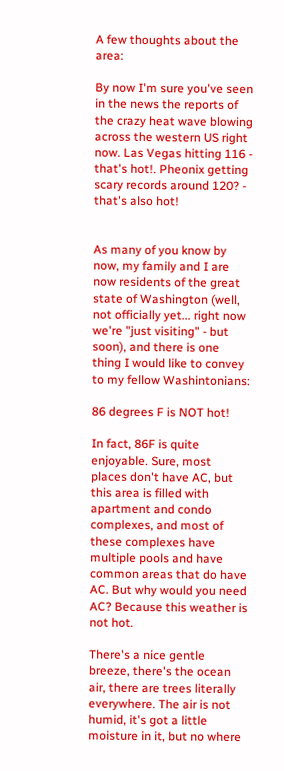A few thoughts about the area:

By now I'm sure you've seen in the news the reports of the crazy heat wave blowing across the western US right now. Las Vegas hitting 116 - that's hot!. Pheonix getting scary records around 120? - that's also hot!


As many of you know by now, my family and I are now residents of the great state of Washington (well, not officially yet... right now we're "just visiting" - but soon), and there is one thing I would like to convey  to my fellow Washintonians:

86 degrees F is NOT hot!

In fact, 86F is quite enjoyable. Sure, most places don't have AC, but this area is filled with apartment and condo complexes, and most of these complexes have multiple pools and have common areas that do have AC. But why would you need AC? Because this weather is not hot.

There's a nice gentle breeze, there's the ocean air, there are trees literally everywhere. The air is not humid, it's got a little moisture in it, but no where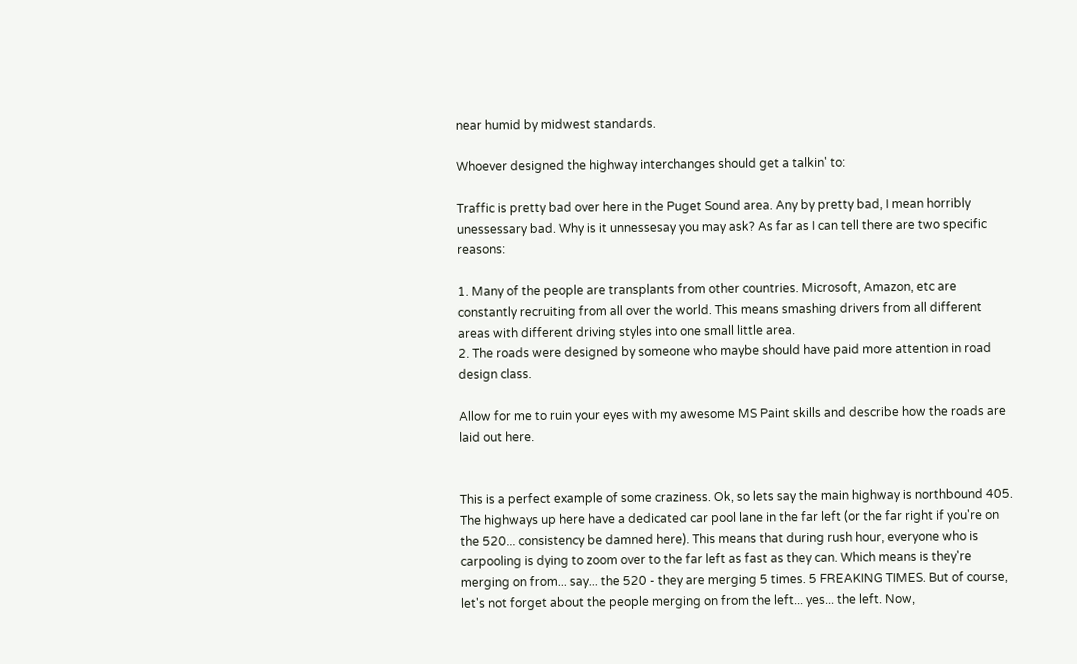near humid by midwest standards.

Whoever designed the highway interchanges should get a talkin' to:

Traffic is pretty bad over here in the Puget Sound area. Any by pretty bad, I mean horribly unessessary bad. Why is it unnessesay you may ask? As far as I can tell there are two specific reasons:

1. Many of the people are transplants from other countries. Microsoft, Amazon, etc are constantly recruiting from all over the world. This means smashing drivers from all different areas with different driving styles into one small little area.
2. The roads were designed by someone who maybe should have paid more attention in road design class.

Allow for me to ruin your eyes with my awesome MS Paint skills and describe how the roads are laid out here.


This is a perfect example of some craziness. Ok, so lets say the main highway is northbound 405. The highways up here have a dedicated car pool lane in the far left (or the far right if you're on the 520... consistency be damned here). This means that during rush hour, everyone who is carpooling is dying to zoom over to the far left as fast as they can. Which means is they're merging on from... say... the 520 - they are merging 5 times. 5 FREAKING TIMES. But of course, let's not forget about the people merging on from the left... yes... the left. Now,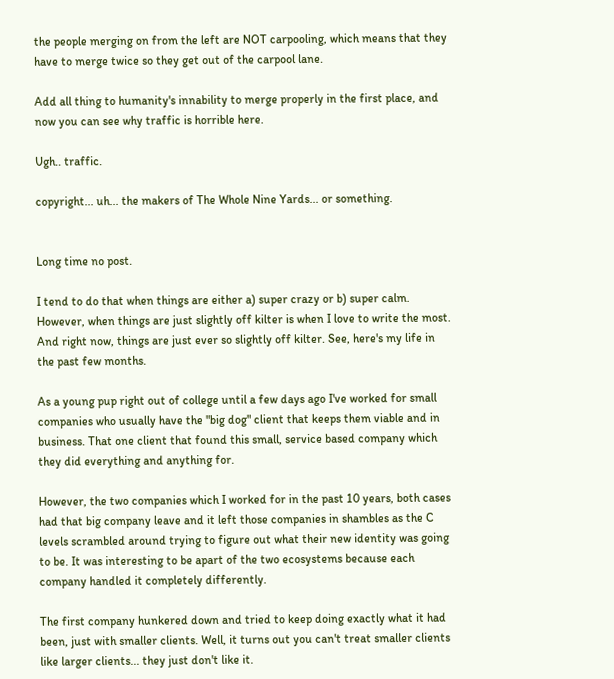the people merging on from the left are NOT carpooling, which means that they have to merge twice so they get out of the carpool lane.

Add all thing to humanity's innability to merge properly in the first place, and now you can see why traffic is horrible here.

Ugh.. traffic.

copyright... uh... the makers of The Whole Nine Yards... or something.


Long time no post.

I tend to do that when things are either a) super crazy or b) super calm. However, when things are just slightly off kilter is when I love to write the most. And right now, things are just ever so slightly off kilter. See, here's my life in the past few months.

As a young pup right out of college until a few days ago I've worked for small companies who usually have the "big dog" client that keeps them viable and in business. That one client that found this small, service based company which they did everything and anything for.

However, the two companies which I worked for in the past 10 years, both cases had that big company leave and it left those companies in shambles as the C levels scrambled around trying to figure out what their new identity was going to be. It was interesting to be apart of the two ecosystems because each company handled it completely differently.

The first company hunkered down and tried to keep doing exactly what it had been, just with smaller clients. Well, it turns out you can't treat smaller clients like larger clients... they just don't like it.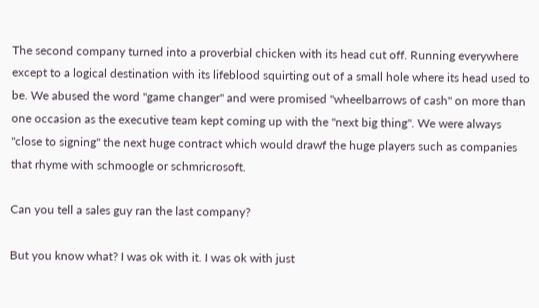The second company turned into a proverbial chicken with its head cut off. Running everywhere except to a logical destination with its lifeblood squirting out of a small hole where its head used to be. We abused the word "game changer" and were promised "wheelbarrows of cash" on more than one occasion as the executive team kept coming up with the "next big thing". We were always "close to signing" the next huge contract which would drawf the huge players such as companies that rhyme with schmoogle or schmricrosoft.

Can you tell a sales guy ran the last company?

But you know what? I was ok with it. I was ok with just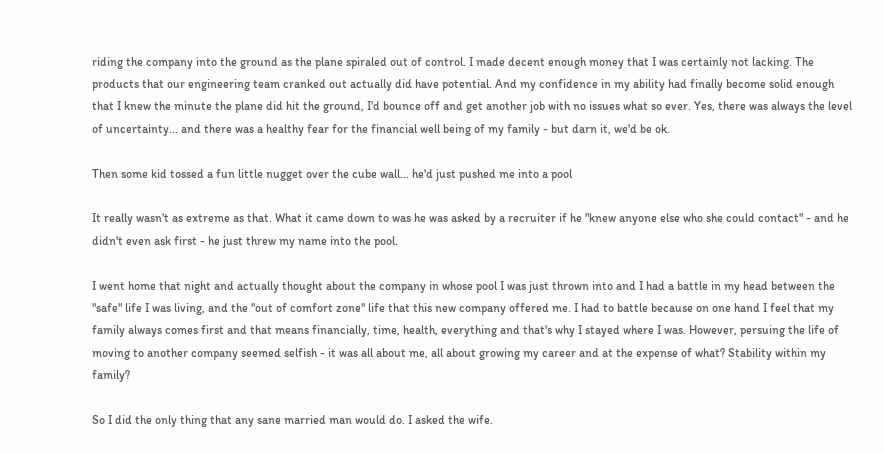riding the company into the ground as the plane spiraled out of control. I made decent enough money that I was certainly not lacking. The products that our engineering team cranked out actually did have potential. And my confidence in my ability had finally become solid enough that I knew the minute the plane did hit the ground, I'd bounce off and get another job with no issues what so ever. Yes, there was always the level of uncertainty... and there was a healthy fear for the financial well being of my family - but darn it, we'd be ok.

Then some kid tossed a fun little nugget over the cube wall... he'd just pushed me into a pool

It really wasn't as extreme as that. What it came down to was he was asked by a recruiter if he "knew anyone else who she could contact" - and he didn't even ask first - he just threw my name into the pool.

I went home that night and actually thought about the company in whose pool I was just thrown into and I had a battle in my head between the "safe" life I was living, and the "out of comfort zone" life that this new company offered me. I had to battle because on one hand I feel that my family always comes first and that means financially, time, health, everything and that's why I stayed where I was. However, persuing the life of moving to another company seemed selfish - it was all about me, all about growing my career and at the expense of what? Stability within my family?

So I did the only thing that any sane married man would do. I asked the wife.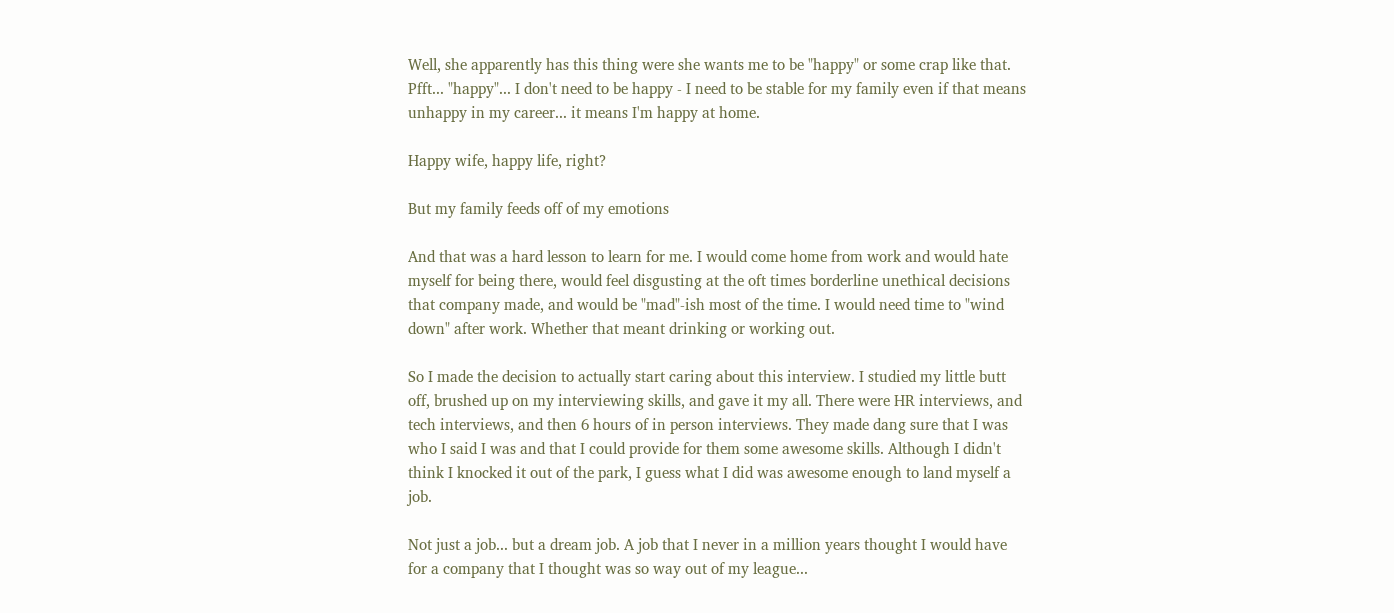Well, she apparently has this thing were she wants me to be "happy" or some crap like that. Pfft... "happy"... I don't need to be happy - I need to be stable for my family even if that means unhappy in my career... it means I'm happy at home.

Happy wife, happy life, right?

But my family feeds off of my emotions

And that was a hard lesson to learn for me. I would come home from work and would hate myself for being there, would feel disgusting at the oft times borderline unethical decisions that company made, and would be "mad"-ish most of the time. I would need time to "wind down" after work. Whether that meant drinking or working out.

So I made the decision to actually start caring about this interview. I studied my little butt off, brushed up on my interviewing skills, and gave it my all. There were HR interviews, and tech interviews, and then 6 hours of in person interviews. They made dang sure that I was who I said I was and that I could provide for them some awesome skills. Although I didn't think I knocked it out of the park, I guess what I did was awesome enough to land myself a job.

Not just a job... but a dream job. A job that I never in a million years thought I would have for a company that I thought was so way out of my league...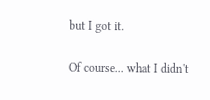but I got it.

Of course... what I didn't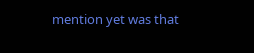mention yet was that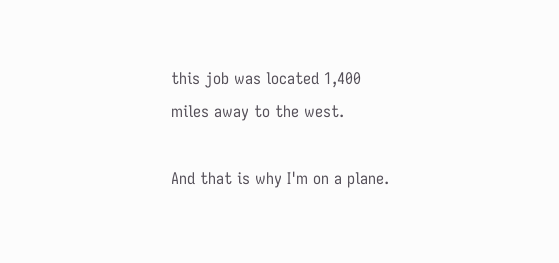this job was located 1,400 miles away to the west.

And that is why I'm on a plane.